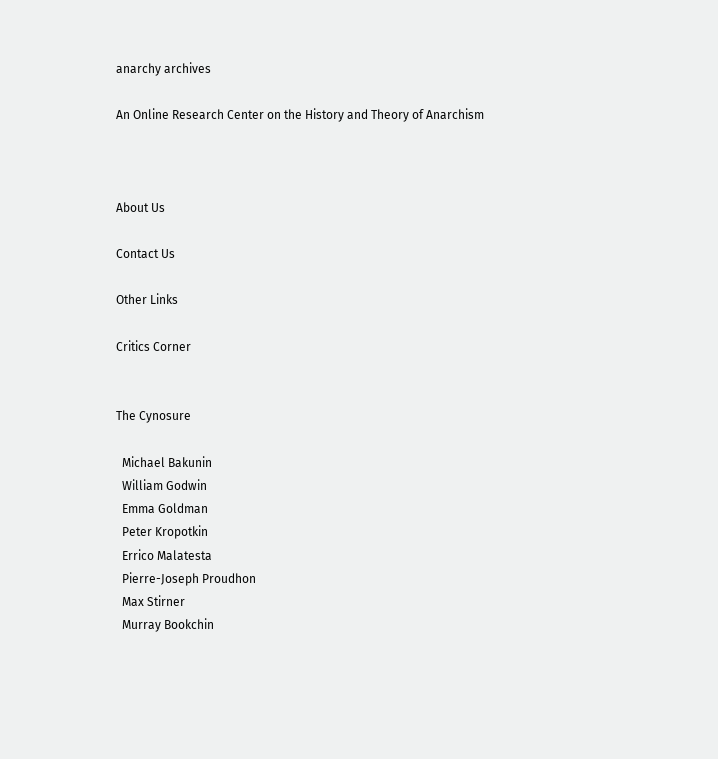anarchy archives

An Online Research Center on the History and Theory of Anarchism



About Us

Contact Us

Other Links

Critics Corner


The Cynosure

  Michael Bakunin
  William Godwin
  Emma Goldman
  Peter Kropotkin
  Errico Malatesta
  Pierre-Joseph Proudhon
  Max Stirner
  Murray Bookchin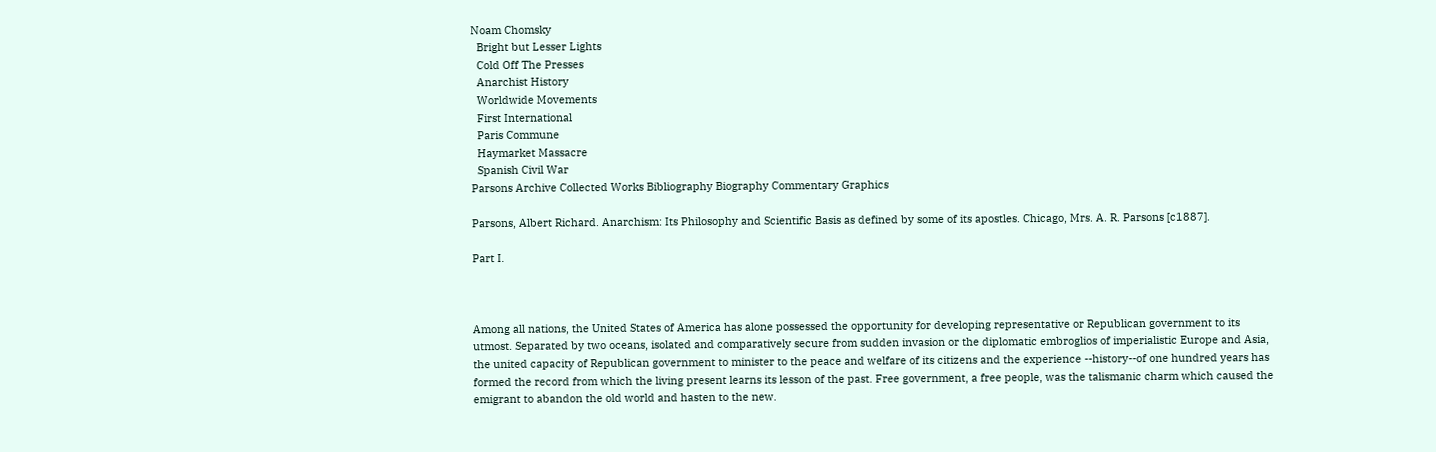Noam Chomsky
  Bright but Lesser Lights
  Cold Off The Presses
  Anarchist History
  Worldwide Movements
  First International
  Paris Commune
  Haymarket Massacre
  Spanish Civil War
Parsons Archive Collected Works Bibliography Biography Commentary Graphics

Parsons, Albert Richard. Anarchism: Its Philosophy and Scientific Basis as defined by some of its apostles. Chicago, Mrs. A. R. Parsons [c1887].

Part I.



Among all nations, the United States of America has alone possessed the opportunity for developing representative or Republican government to its utmost. Separated by two oceans, isolated and comparatively secure from sudden invasion or the diplomatic embroglios of imperialistic Europe and Asia, the united capacity of Republican government to minister to the peace and welfare of its citizens and the experience --history--of one hundred years has formed the record from which the living present learns its lesson of the past. Free government, a free people, was the talismanic charm which caused the emigrant to abandon the old world and hasten to the new.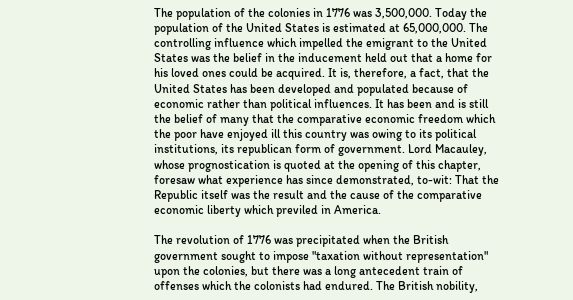The population of the colonies in 1776 was 3,500,000. Today the population of the United States is estimated at 65,000,000. The controlling influence which impelled the emigrant to the United States was the belief in the inducement held out that a home for his loved ones could be acquired. It is, therefore, a fact, that the United States has been developed and populated because of economic rather than political influences. It has been and is still the belief of many that the comparative economic freedom which the poor have enjoyed ill this country was owing to its political institutions, its republican form of government. Lord Macauley, whose prognostication is quoted at the opening of this chapter, foresaw what experience has since demonstrated, to-wit: That the Republic itself was the result and the cause of the comparative economic liberty which previled in America.

The revolution of 1776 was precipitated when the British government sought to impose "taxation without representation" upon the colonies, but there was a long antecedent train of offenses which the colonists had endured. The British nobility,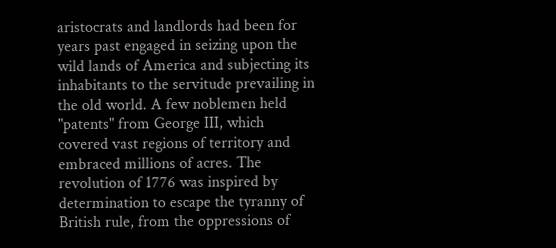aristocrats and landlords had been for years past engaged in seizing upon the wild lands of America and subjecting its inhabitants to the servitude prevailing in the old world. A few noblemen held "patents" from George III, which covered vast regions of territory and embraced millions of acres. The revolution of 1776 was inspired by determination to escape the tyranny of British rule, from the oppressions of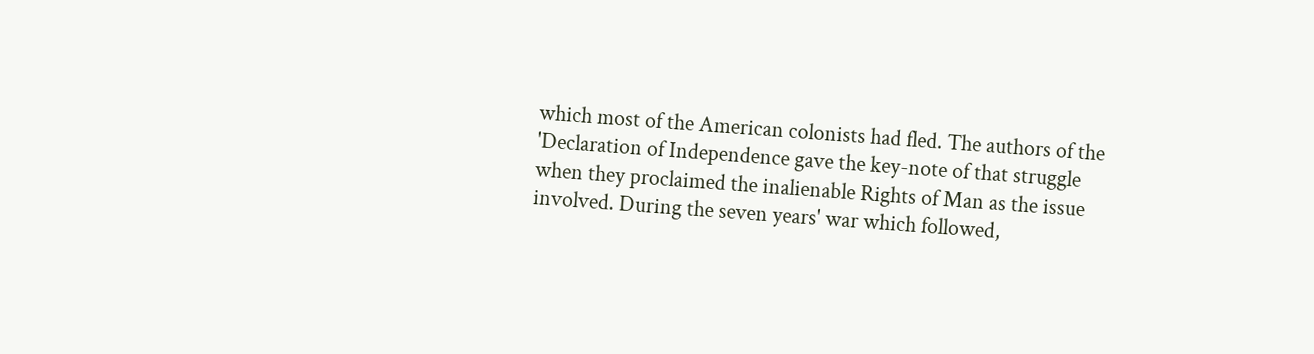which most of the American colonists had fled. The authors of the 'Declaration of Independence gave the key-note of that struggle when they proclaimed the inalienable Rights of Man as the issue involved. During the seven years' war which followed,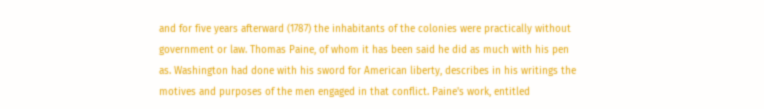and for five years afterward (1787) the inhabitants of the colonies were practically without government or law. Thomas Paine, of whom it has been said he did as much with his pen as. Washington had done with his sword for American liberty, describes in his writings the motives and purposes of the men engaged in that conflict. Paine's work, entitled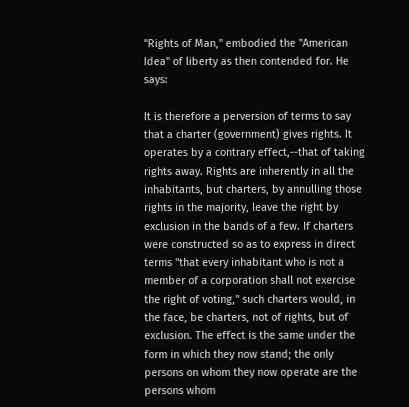"Rights of Man," embodied the "American Idea" of liberty as then contended for. He says:

It is therefore a perversion of terms to say that a charter (government) gives rights. It operates by a contrary effect,--that of taking rights away. Rights are inherently in all the inhabitants, but charters, by annulling those rights in the majority, leave the right by exclusion in the bands of a few. If charters were constructed so as to express in direct terms "that every inhabitant who is not a member of a corporation shall not exercise the right of voting," such charters would, in the face, be charters, not of rights, but of exclusion. The effect is the same under the form in which they now stand; the only persons on whom they now operate are the persons whom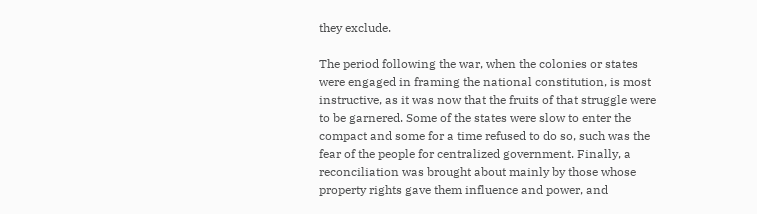they exclude.

The period following the war, when the colonies or states were engaged in framing the national constitution, is most instructive, as it was now that the fruits of that struggle were to be garnered. Some of the states were slow to enter the compact and some for a time refused to do so, such was the fear of the people for centralized government. Finally, a reconciliation was brought about mainly by those whose property rights gave them influence and power, and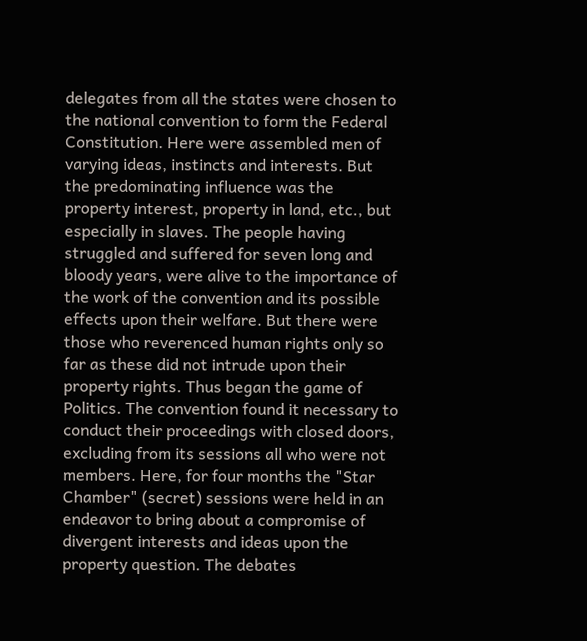delegates from all the states were chosen to the national convention to form the Federal Constitution. Here were assembled men of varying ideas, instincts and interests. But the predominating influence was the property interest, property in land, etc., but especially in slaves. The people having struggled and suffered for seven long and bloody years, were alive to the importance of the work of the convention and its possible effects upon their welfare. But there were those who reverenced human rights only so far as these did not intrude upon their property rights. Thus began the game of Politics. The convention found it necessary to conduct their proceedings with closed doors, excluding from its sessions all who were not members. Here, for four months the "Star Chamber" (secret) sessions were held in an endeavor to bring about a compromise of divergent interests and ideas upon the property question. The debates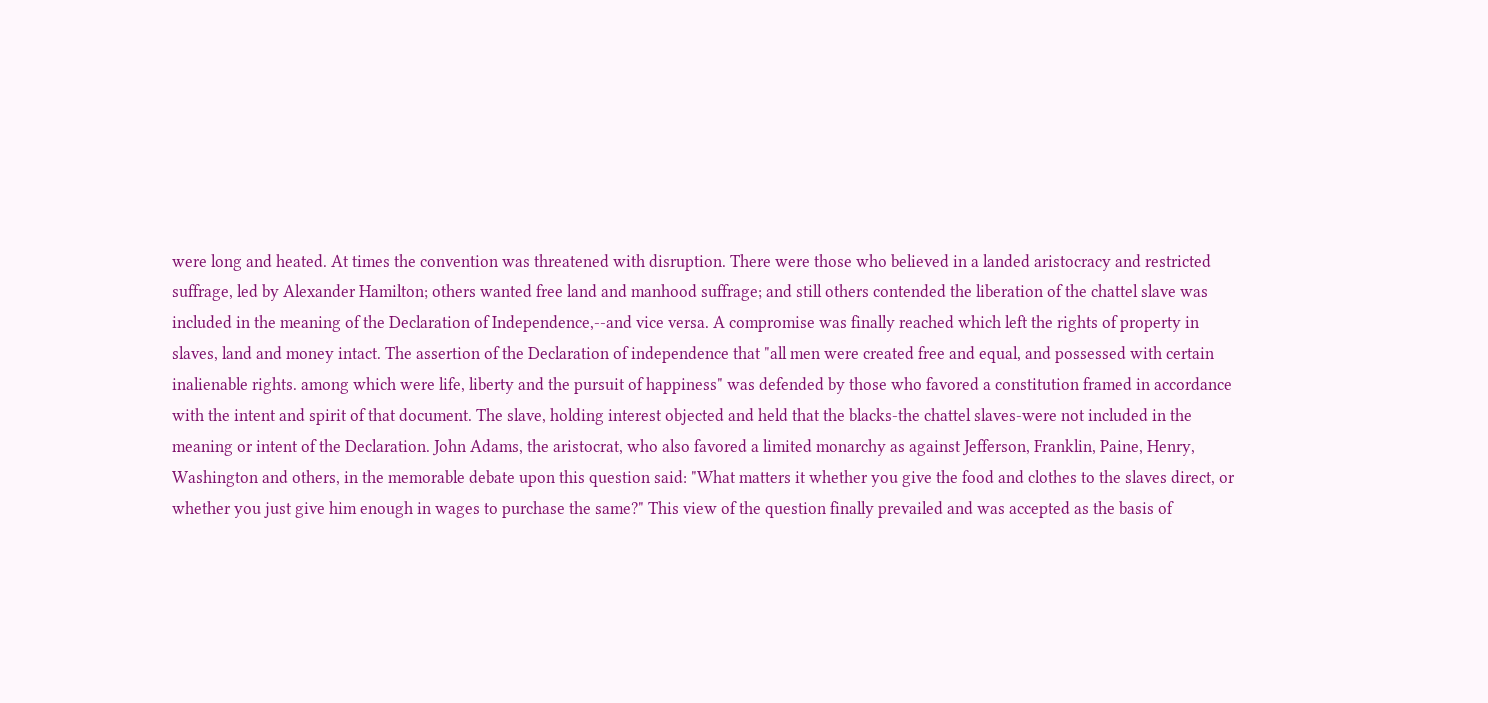were long and heated. At times the convention was threatened with disruption. There were those who believed in a landed aristocracy and restricted suffrage, led by Alexander Hamilton; others wanted free land and manhood suffrage; and still others contended the liberation of the chattel slave was included in the meaning of the Declaration of Independence,--and vice versa. A compromise was finally reached which left the rights of property in slaves, land and money intact. The assertion of the Declaration of independence that "all men were created free and equal, and possessed with certain inalienable rights. among which were life, liberty and the pursuit of happiness" was defended by those who favored a constitution framed in accordance with the intent and spirit of that document. The slave, holding interest objected and held that the blacks-the chattel slaves-were not included in the meaning or intent of the Declaration. John Adams, the aristocrat, who also favored a limited monarchy as against Jefferson, Franklin, Paine, Henry, Washington and others, in the memorable debate upon this question said: "What matters it whether you give the food and clothes to the slaves direct, or whether you just give him enough in wages to purchase the same?" This view of the question finally prevailed and was accepted as the basis of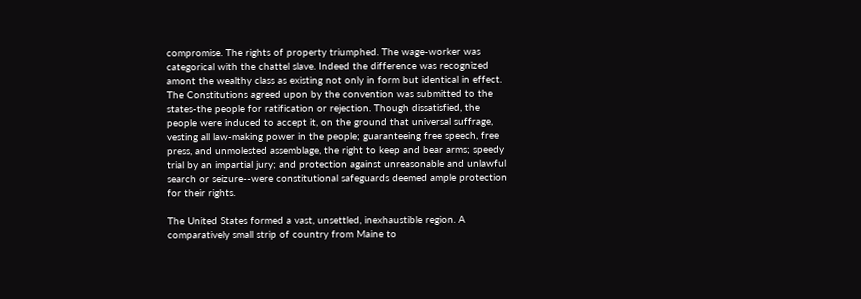compromise. The rights of property triumphed. The wage-worker was categorical with the chattel slave. Indeed the difference was recognized amont the wealthy class as existing not only in form but identical in effect. The Constitutions agreed upon by the convention was submitted to the states-the people for ratification or rejection. Though dissatisfied, the people were induced to accept it, on the ground that universal suffrage, vesting all law-making power in the people; guaranteeing free speech, free press, and unmolested assemblage, the right to keep and bear arms; speedy trial by an impartial jury; and protection against unreasonable and unlawful search or seizure--were constitutional safeguards deemed ample protection for their rights.

The United States formed a vast, unsettled, inexhaustible region. A comparatively small strip of country from Maine to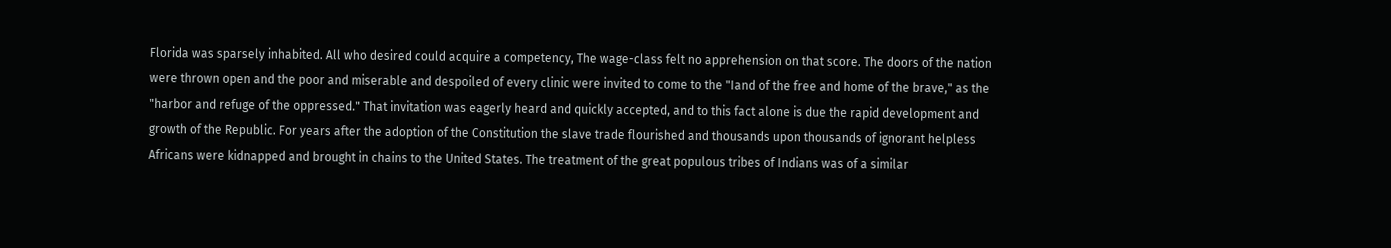Florida was sparsely inhabited. All who desired could acquire a competency, The wage-class felt no apprehension on that score. The doors of the nation were thrown open and the poor and miserable and despoiled of every clinic were invited to come to the "Iand of the free and home of the brave," as the "harbor and refuge of the oppressed." That invitation was eagerly heard and quickly accepted, and to this fact alone is due the rapid development and growth of the Republic. For years after the adoption of the Constitution the slave trade flourished and thousands upon thousands of ignorant helpless Africans were kidnapped and brought in chains to the United States. The treatment of the great populous tribes of Indians was of a similar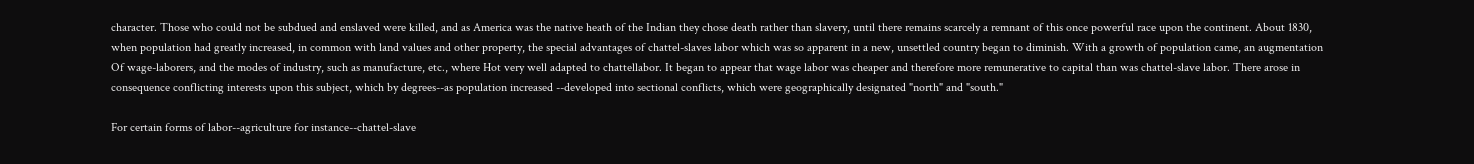character. Those who could not be subdued and enslaved were killed, and as America was the native heath of the Indian they chose death rather than slavery, until there remains scarcely a remnant of this once powerful race upon the continent. About 1830, when population had greatly increased, in common with land values and other property, the special advantages of chattel-slaves labor which was so apparent in a new, unsettled country began to diminish. With a growth of population came, an augmentation Of wage-laborers, and the modes of industry, such as manufacture, etc., where Hot very well adapted to chattellabor. It began to appear that wage labor was cheaper and therefore more remunerative to capital than was chattel-slave labor. There arose in consequence conflicting interests upon this subject, which by degrees--as population increased --developed into sectional conflicts, which were geographically designated "north" and "south."

For certain forms of labor--agriculture for instance--chattel-slave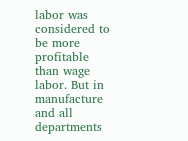labor was considered to be more profitable than wage labor. But in manufacture and all departments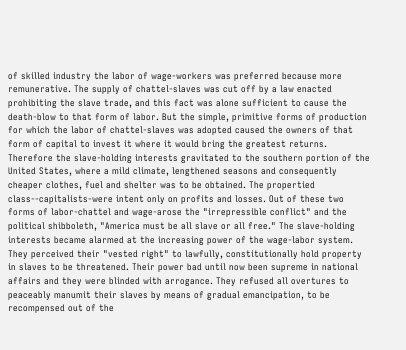of skilled industry the labor of wage-workers was preferred because more remunerative. The supply of chattel-slaves was cut off by a law enacted prohibiting the slave trade, and this fact was alone sufficient to cause the death-blow to that form of labor. But the simple, primitive forms of production for which the labor of chattel-slaves was adopted caused the owners of that form of capital to invest it where it would bring the greatest returns. Therefore the slave-holding interests gravitated to the southern portion of the United States, where a mild climate, lengthened seasons and consequently cheaper clothes, fuel and shelter was to be obtained. The propertied class--capitalists-were intent only on profits and losses. Out of these two forms of labor-chattel and wage-arose the "irrepressible conflict" and the political shibboleth, "America must be all slave or all free." The slave-holding interests became alarmed at the increasing power of the wage-labor system. They perceived their "vested right" to lawfully, constitutionally hold property in slaves to be threatened. Their power bad until now been supreme in national affairs and they were blinded with arrogance. They refused all overtures to peaceably manumit their slaves by means of gradual emancipation, to be recompensed out of the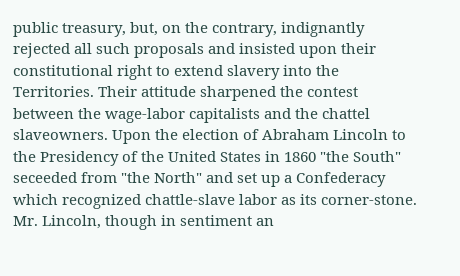public treasury, but, on the contrary, indignantly rejected all such proposals and insisted upon their constitutional right to extend slavery into the Territories. Their attitude sharpened the contest between the wage-labor capitalists and the chattel slaveowners. Upon the election of Abraham Lincoln to the Presidency of the United States in 1860 "the South" seceeded from "the North" and set up a Confederacy which recognized chattle-slave labor as its corner-stone. Mr. Lincoln, though in sentiment an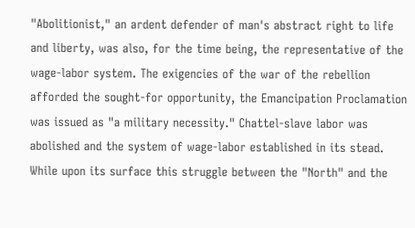"Abolitionist," an ardent defender of man's abstract right to life and liberty, was also, for the time being, the representative of the wage-labor system. The exigencies of the war of the rebellion afforded the sought-for opportunity, the Emancipation Proclamation was issued as "a military necessity." Chattel-slave labor was abolished and the system of wage-labor established in its stead. While upon its surface this struggle between the "North" and the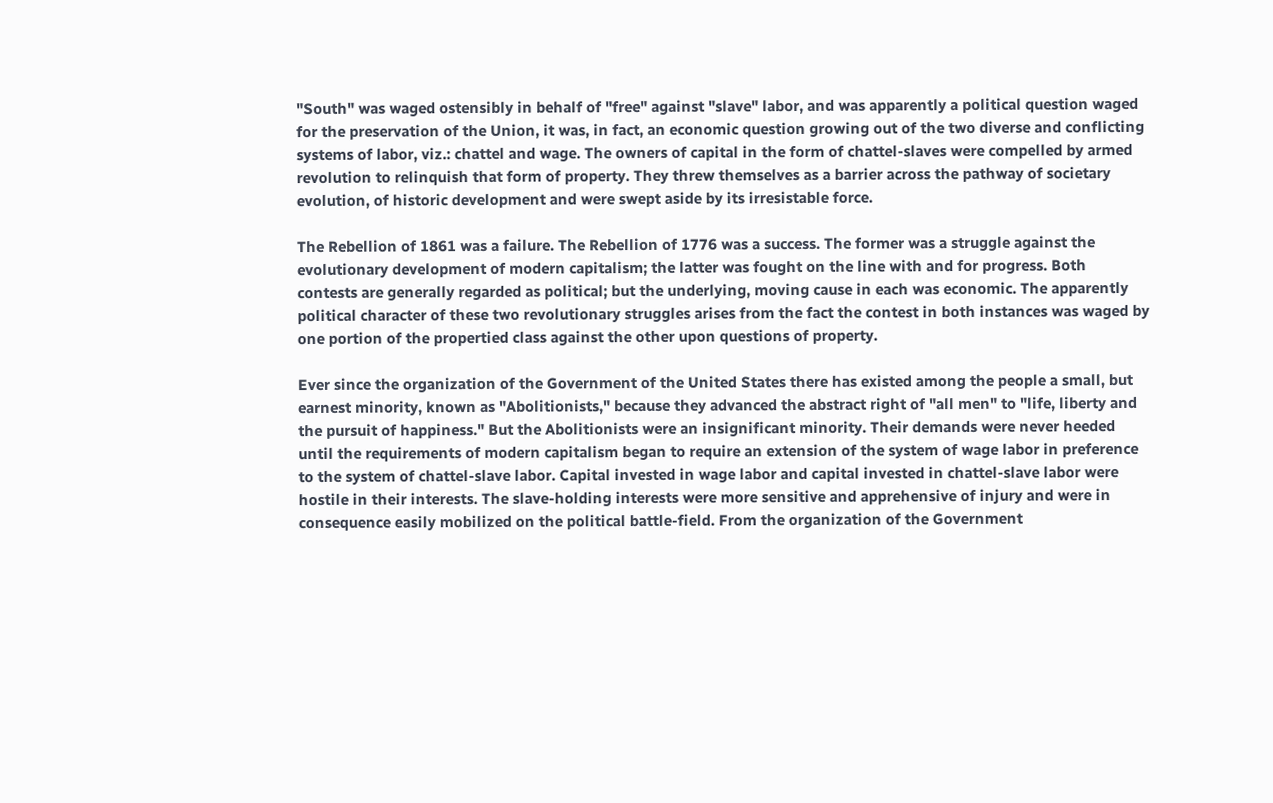"South" was waged ostensibly in behalf of "free" against "slave" labor, and was apparently a political question waged for the preservation of the Union, it was, in fact, an economic question growing out of the two diverse and conflicting systems of labor, viz.: chattel and wage. The owners of capital in the form of chattel-slaves were compelled by armed revolution to relinquish that form of property. They threw themselves as a barrier across the pathway of societary evolution, of historic development and were swept aside by its irresistable force.

The Rebellion of 1861 was a failure. The Rebellion of 1776 was a success. The former was a struggle against the evolutionary development of modern capitalism; the latter was fought on the line with and for progress. Both contests are generally regarded as political; but the underlying, moving cause in each was economic. The apparently political character of these two revolutionary struggles arises from the fact the contest in both instances was waged by one portion of the propertied class against the other upon questions of property.

Ever since the organization of the Government of the United States there has existed among the people a small, but earnest minority, known as "Abolitionists," because they advanced the abstract right of "all men" to "life, liberty and the pursuit of happiness." But the Abolitionists were an insignificant minority. Their demands were never heeded until the requirements of modern capitalism began to require an extension of the system of wage labor in preference to the system of chattel-slave labor. Capital invested in wage labor and capital invested in chattel-slave labor were hostile in their interests. The slave-holding interests were more sensitive and apprehensive of injury and were in consequence easily mobilized on the political battle-field. From the organization of the Government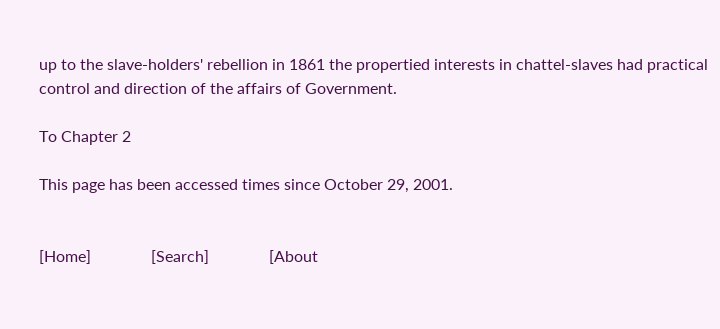up to the slave-holders' rebellion in 1861 the propertied interests in chattel-slaves had practical control and direction of the affairs of Government.

To Chapter 2

This page has been accessed times since October 29, 2001.


[Home]               [Search]               [About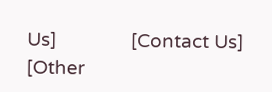Us]               [Contact Us]               [Other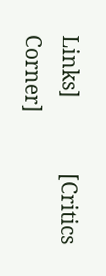Links]               [Critics Corner]